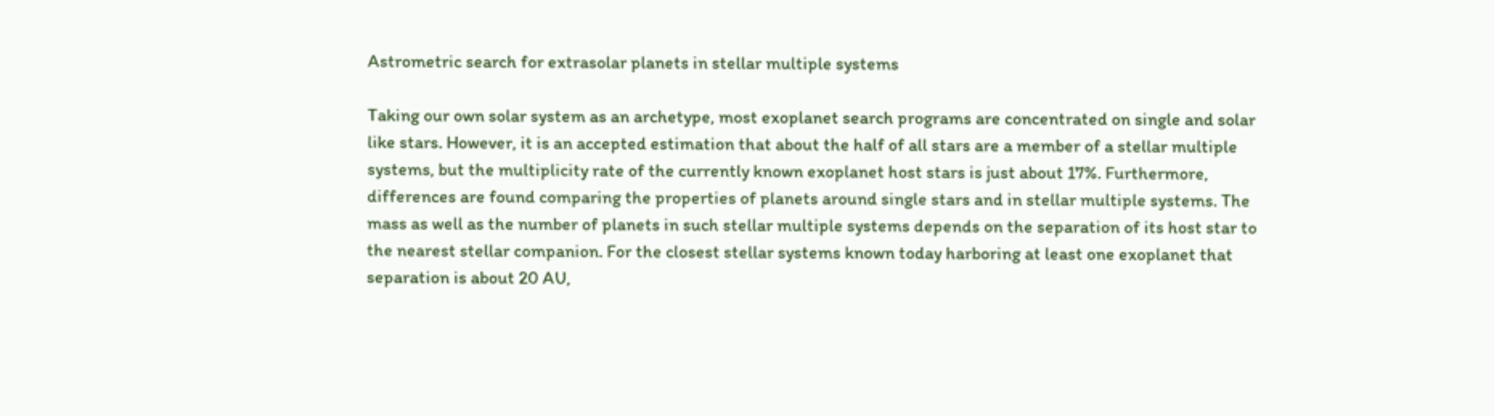Astrometric search for extrasolar planets in stellar multiple systems

Taking our own solar system as an archetype, most exoplanet search programs are concentrated on single and solar like stars. However, it is an accepted estimation that about the half of all stars are a member of a stellar multiple systems, but the multiplicity rate of the currently known exoplanet host stars is just about 17%. Furthermore, differences are found comparing the properties of planets around single stars and in stellar multiple systems. The mass as well as the number of planets in such stellar multiple systems depends on the separation of its host star to the nearest stellar companion. For the closest stellar systems known today harboring at least one exoplanet that separation is about 20 AU,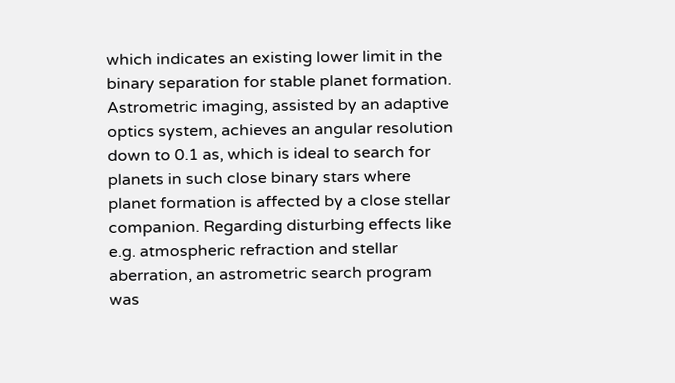which indicates an existing lower limit in the binary separation for stable planet formation. Astrometric imaging, assisted by an adaptive optics system, achieves an angular resolution down to 0.1 as, which is ideal to search for planets in such close binary stars where planet formation is affected by a close stellar companion. Regarding disturbing effects like e.g. atmospheric refraction and stellar aberration, an astrometric search program was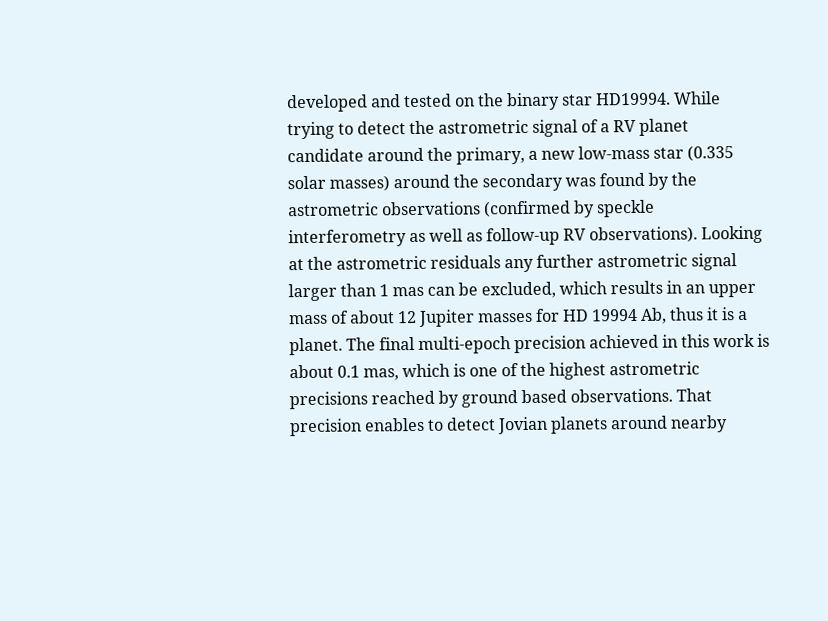developed and tested on the binary star HD19994. While trying to detect the astrometric signal of a RV planet candidate around the primary, a new low-mass star (0.335 solar masses) around the secondary was found by the astrometric observations (confirmed by speckle interferometry as well as follow-up RV observations). Looking at the astrometric residuals any further astrometric signal larger than 1 mas can be excluded, which results in an upper mass of about 12 Jupiter masses for HD 19994 Ab, thus it is a planet. The final multi-epoch precision achieved in this work is about 0.1 mas, which is one of the highest astrometric precisions reached by ground based observations. That precision enables to detect Jovian planets around nearby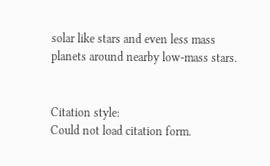solar like stars and even less mass planets around nearby low-mass stars.


Citation style:
Could not load citation form.